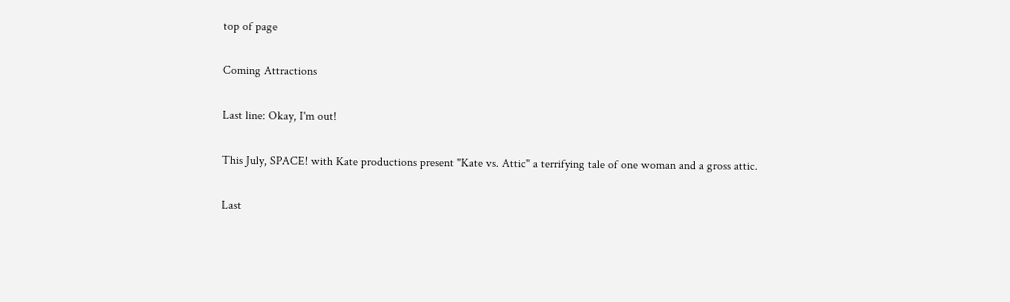top of page

Coming Attractions

Last line: Okay, I'm out!

This July, SPACE! with Kate productions present "Kate vs. Attic" a terrifying tale of one woman and a gross attic.

Last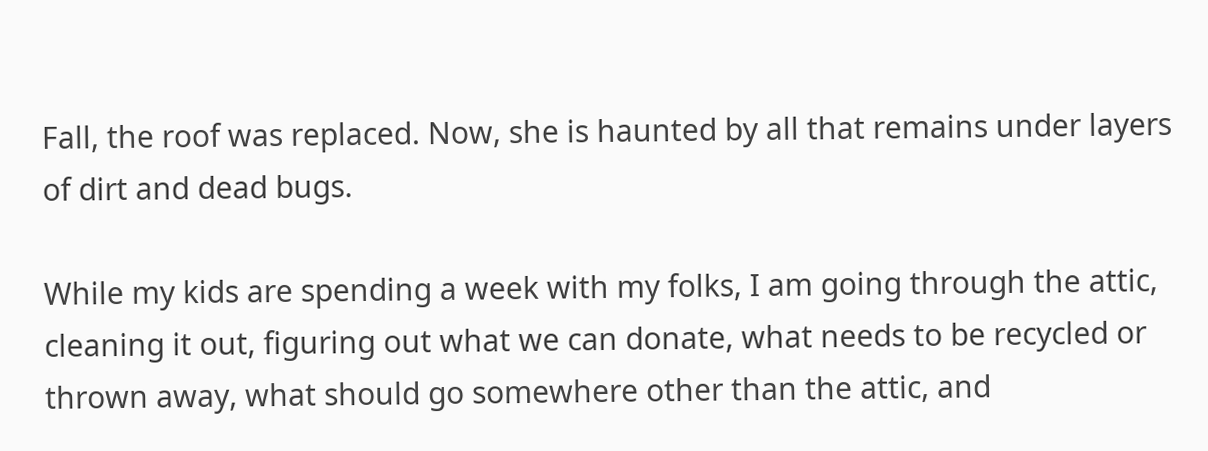Fall, the roof was replaced. Now, she is haunted by all that remains under layers of dirt and dead bugs.

While my kids are spending a week with my folks, I am going through the attic, cleaning it out, figuring out what we can donate, what needs to be recycled or thrown away, what should go somewhere other than the attic, and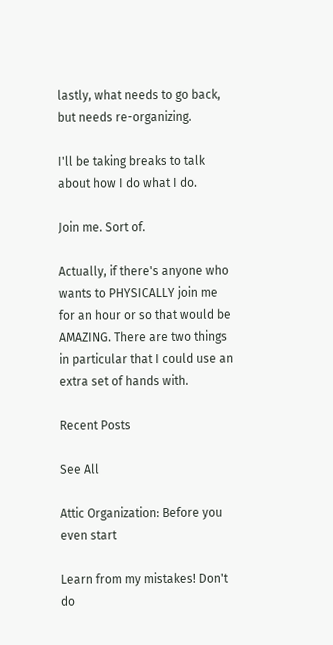lastly, what needs to go back, but needs re-organizing.

I'll be taking breaks to talk about how I do what I do.

Join me. Sort of.

Actually, if there's anyone who wants to PHYSICALLY join me for an hour or so that would be AMAZING. There are two things in particular that I could use an extra set of hands with.

Recent Posts

See All

Attic Organization: Before you even start

Learn from my mistakes! Don't do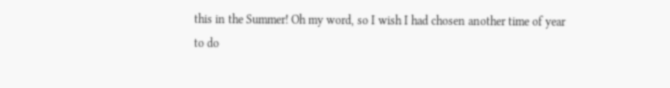this in the Summer! Oh my word, so I wish I had chosen another time of year to do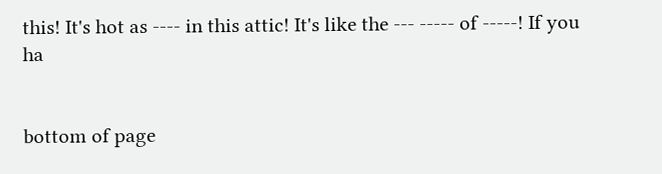this! It's hot as ---- in this attic! It's like the --- ----- of -----! If you ha


bottom of page